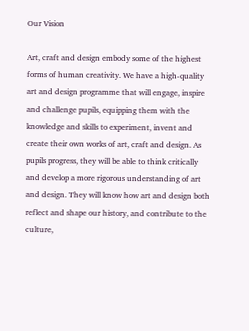Our Vision

Art, craft and design embody some of the highest forms of human creativity. We have a high-quality art and design programme that will engage, inspire and challenge pupils, equipping them with the knowledge and skills to experiment, invent and create their own works of art, craft and design. As pupils progress, they will be able to think critically and develop a more rigorous understanding of art and design. They will know how art and design both reflect and shape our history, and contribute to the culture,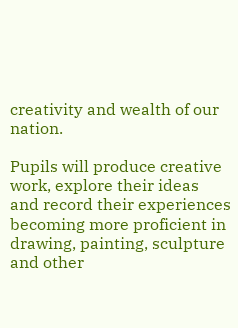creativity and wealth of our nation.

Pupils will produce creative work, explore their ideas and record their experiences becoming more proficient in drawing, painting, sculpture and other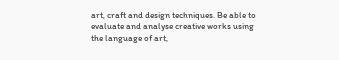art, craft and design techniques. Be able to evaluate and analyse creative works using the language of art,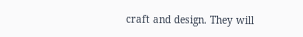craft and design. They will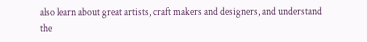also learn about great artists, craft makers and designers, and understand the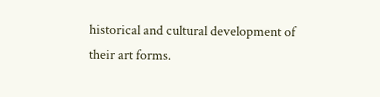historical and cultural development of their art forms.